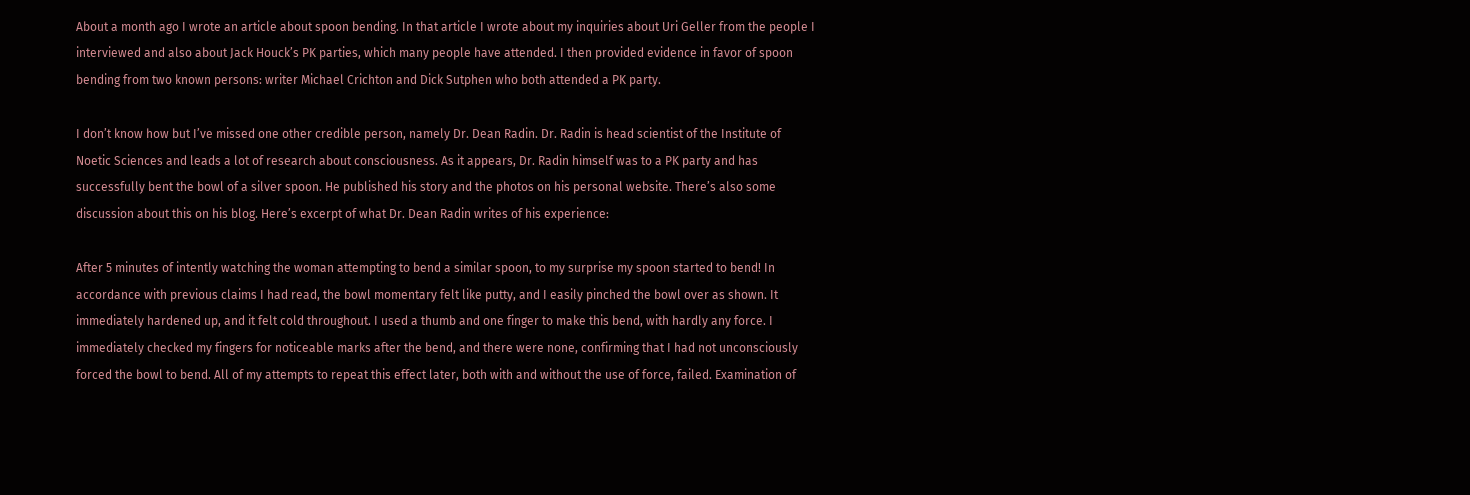About a month ago I wrote an article about spoon bending. In that article I wrote about my inquiries about Uri Geller from the people I interviewed and also about Jack Houck’s PK parties, which many people have attended. I then provided evidence in favor of spoon bending from two known persons: writer Michael Crichton and Dick Sutphen who both attended a PK party.

I don’t know how but I’ve missed one other credible person, namely Dr. Dean Radin. Dr. Radin is head scientist of the Institute of Noetic Sciences and leads a lot of research about consciousness. As it appears, Dr. Radin himself was to a PK party and has successfully bent the bowl of a silver spoon. He published his story and the photos on his personal website. There’s also some discussion about this on his blog. Here’s excerpt of what Dr. Dean Radin writes of his experience:

After 5 minutes of intently watching the woman attempting to bend a similar spoon, to my surprise my spoon started to bend! In accordance with previous claims I had read, the bowl momentary felt like putty, and I easily pinched the bowl over as shown. It immediately hardened up, and it felt cold throughout. I used a thumb and one finger to make this bend, with hardly any force. I immediately checked my fingers for noticeable marks after the bend, and there were none, confirming that I had not unconsciously forced the bowl to bend. All of my attempts to repeat this effect later, both with and without the use of force, failed. Examination of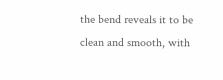the bend reveals it to be clean and smooth, with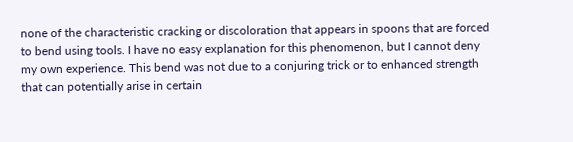none of the characteristic cracking or discoloration that appears in spoons that are forced to bend using tools. I have no easy explanation for this phenomenon, but I cannot deny my own experience. This bend was not due to a conjuring trick or to enhanced strength that can potentially arise in certain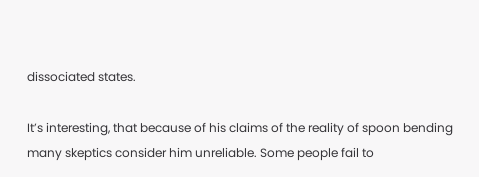dissociated states.

It’s interesting, that because of his claims of the reality of spoon bending many skeptics consider him unreliable. Some people fail to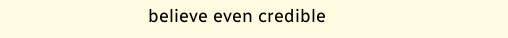believe even credible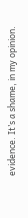evidence. It’s a shame, in my opinion.